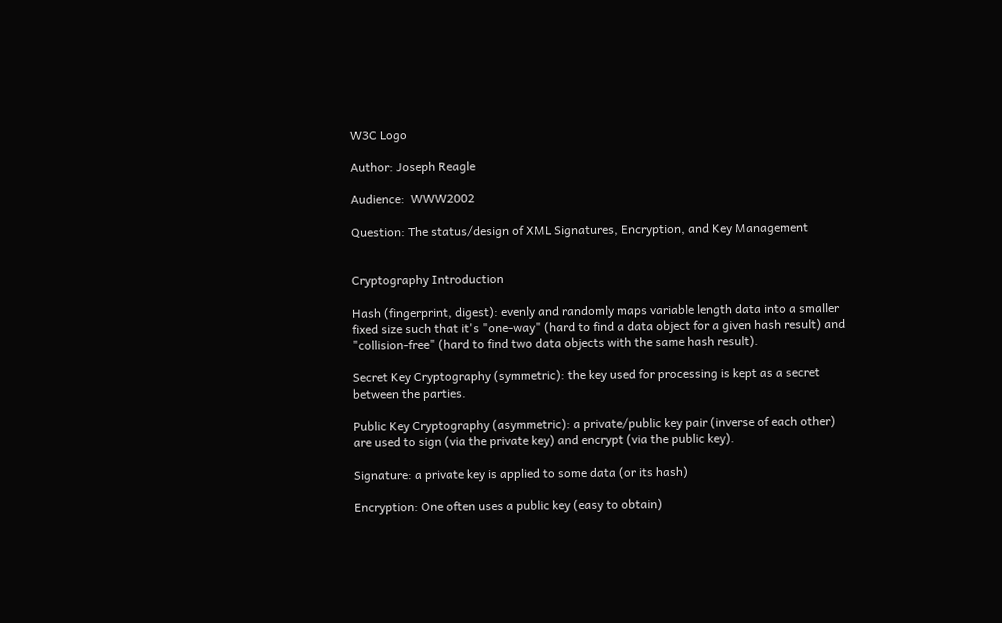W3C Logo

Author: Joseph Reagle

Audience:  WWW2002

Question: The status/design of XML Signatures, Encryption, and Key Management


Cryptography Introduction

Hash (fingerprint, digest): evenly and randomly maps variable length data into a smaller fixed size such that it's "one-way" (hard to find a data object for a given hash result) and "collision-free" (hard to find two data objects with the same hash result).

Secret Key Cryptography (symmetric): the key used for processing is kept as a secret between the parties.

Public Key Cryptography (asymmetric): a private/public key pair (inverse of each other) are used to sign (via the private key) and encrypt (via the public key).

Signature: a private key is applied to some data (or its hash)

Encryption: One often uses a public key (easy to obtain)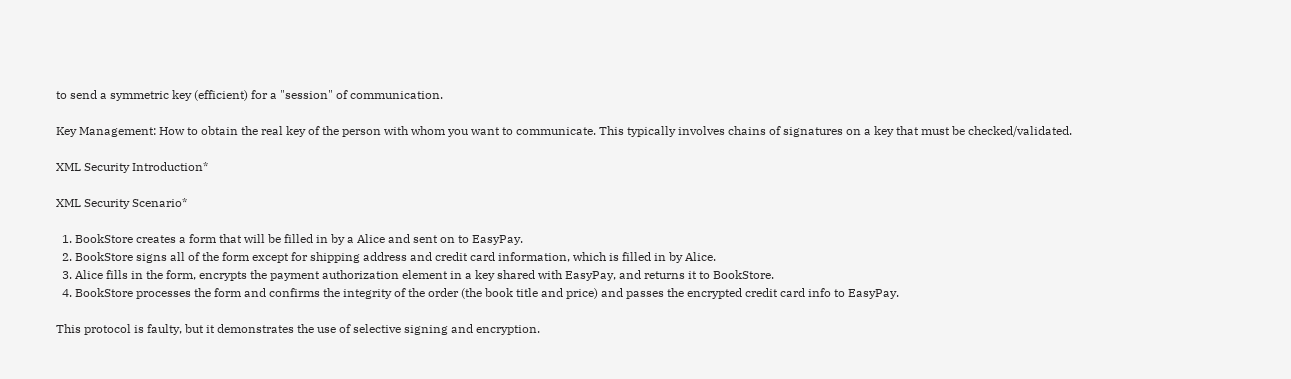to send a symmetric key (efficient) for a "session" of communication.

Key Management: How to obtain the real key of the person with whom you want to communicate. This typically involves chains of signatures on a key that must be checked/validated.

XML Security Introduction*

XML Security Scenario*

  1. BookStore creates a form that will be filled in by a Alice and sent on to EasyPay.
  2. BookStore signs all of the form except for shipping address and credit card information, which is filled in by Alice.
  3. Alice fills in the form, encrypts the payment authorization element in a key shared with EasyPay, and returns it to BookStore.
  4. BookStore processes the form and confirms the integrity of the order (the book title and price) and passes the encrypted credit card info to EasyPay.

This protocol is faulty, but it demonstrates the use of selective signing and encryption.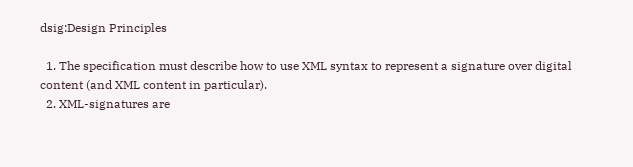dsig:Design Principles

  1. The specification must describe how to use XML syntax to represent a signature over digital content (and XML content in particular).
  2. XML-signatures are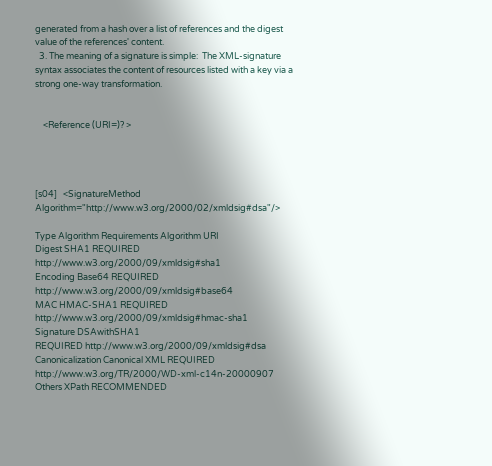generated from a hash over a list of references and the digest value of the references' content.
  3. The meaning of a signature is simple:  The XML-signature syntax associates the content of resources listed with a key via a strong one-way transformation.


    <Reference (URI=)? >




[s04]   <SignatureMethod Algorithm="http://www.w3.org/2000/02/xmldsig#dsa"/>

Type Algorithm Requirements Algorithm URI
Digest SHA1 REQUIRED http://www.w3.org/2000/09/xmldsig#sha1
Encoding Base64 REQUIRED http://www.w3.org/2000/09/xmldsig#base64
MAC HMAC-SHA1 REQUIRED http://www.w3.org/2000/09/xmldsig#hmac-sha1
Signature DSAwithSHA1
REQUIRED http://www.w3.org/2000/09/xmldsig#dsa
Canonicalization Canonical XML REQUIRED http://www.w3.org/TR/2000/WD-xml-c14n-20000907
Others XPath RECOMMENDED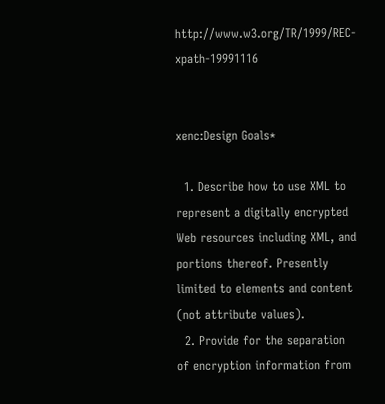http://www.w3.org/TR/1999/REC-xpath-19991116


xenc:Design Goals*

  1. Describe how to use XML to represent a digitally encrypted Web resources including XML, and portions thereof. Presently limited to elements and content (not attribute values).
  2. Provide for the separation of encryption information from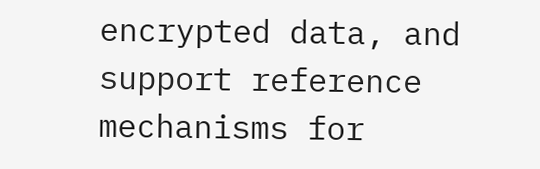encrypted data, and support reference mechanisms for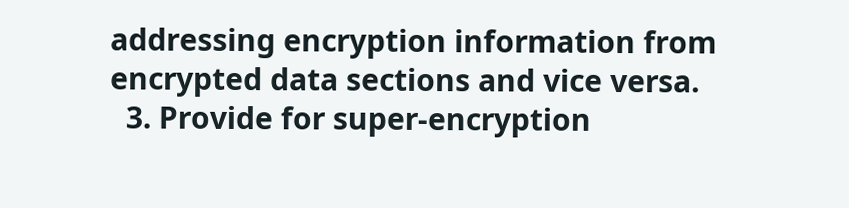addressing encryption information from encrypted data sections and vice versa.
  3. Provide for super-encryption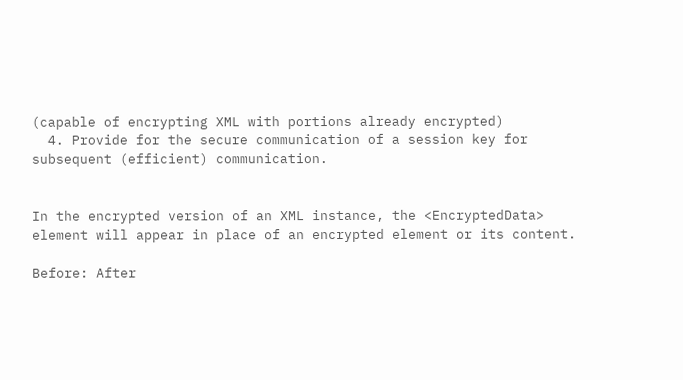(capable of encrypting XML with portions already encrypted)
  4. Provide for the secure communication of a session key for subsequent (efficient) communication.


In the encrypted version of an XML instance, the <EncryptedData> element will appear in place of an encrypted element or its content.

Before: After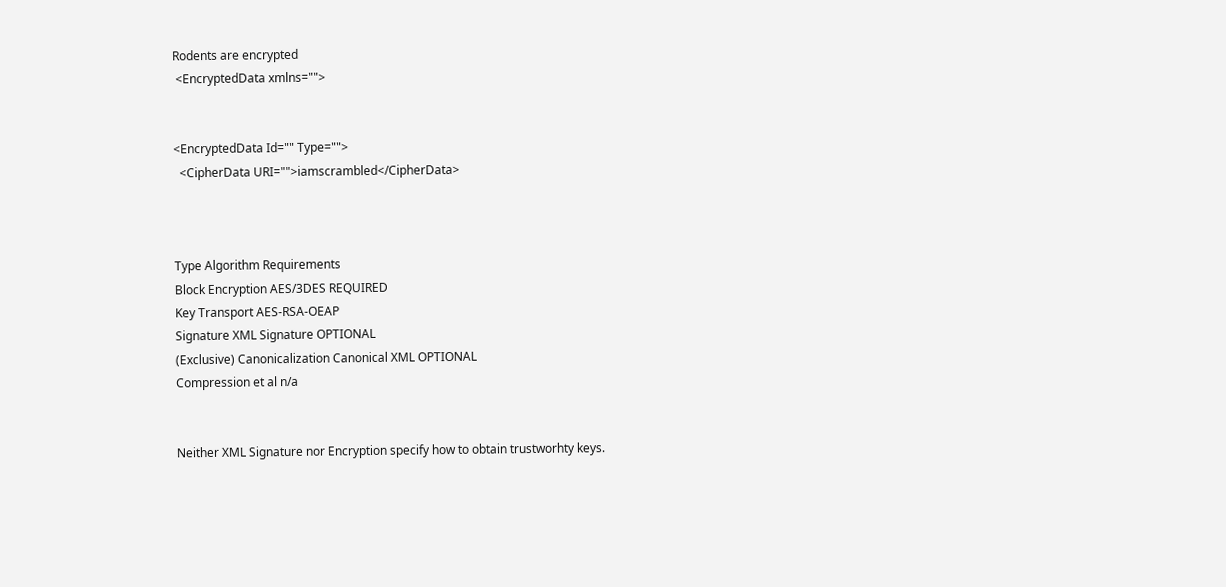Rodents are encrypted
 <EncryptedData xmlns="">


<EncryptedData Id="" Type="">
  <CipherData URI="">iamscrambled</CipherData>



Type Algorithm Requirements
Block Encryption AES/3DES REQUIRED
Key Transport AES-RSA-OEAP
Signature XML Signature OPTIONAL
(Exclusive) Canonicalization Canonical XML OPTIONAL
Compression et al n/a


Neither XML Signature nor Encryption specify how to obtain trustworhty keys.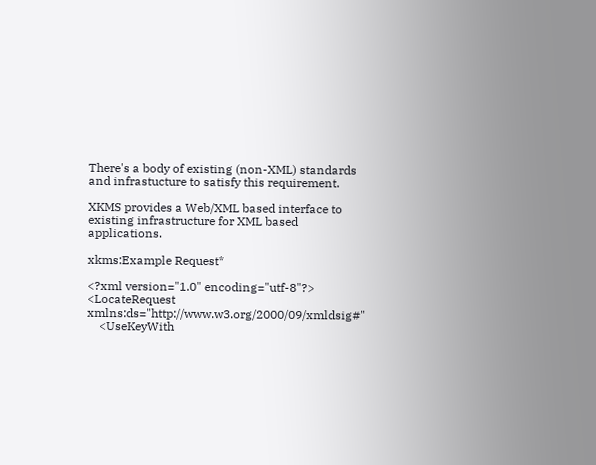There's a body of existing (non-XML) standards and infrastucture to satisfy this requirement.

XKMS provides a Web/XML based interface to existing infrastructure for XML based applications.

xkms:Example Request*

<?xml version="1.0" encoding="utf-8"?>
<LocateRequest xmlns:ds="http://www.w3.org/2000/09/xmldsig#"
    <UseKeyWith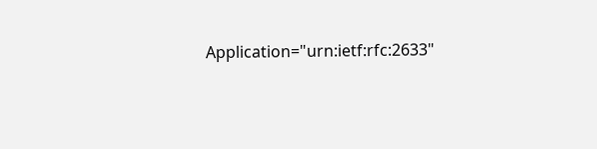Application="urn:ietf:rfc:2633"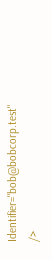Identifier="bob@bobcorp.test" />